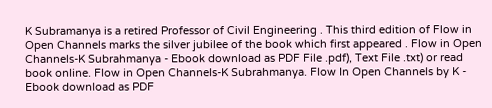K Subramanya is a retired Professor of Civil Engineering . This third edition of Flow in Open Channels marks the silver jubilee of the book which first appeared . Flow in Open Channels-K Subrahmanya - Ebook download as PDF File .pdf), Text File .txt) or read book online. Flow in Open Channels-K Subrahmanya. Flow In Open Channels by K - Ebook download as PDF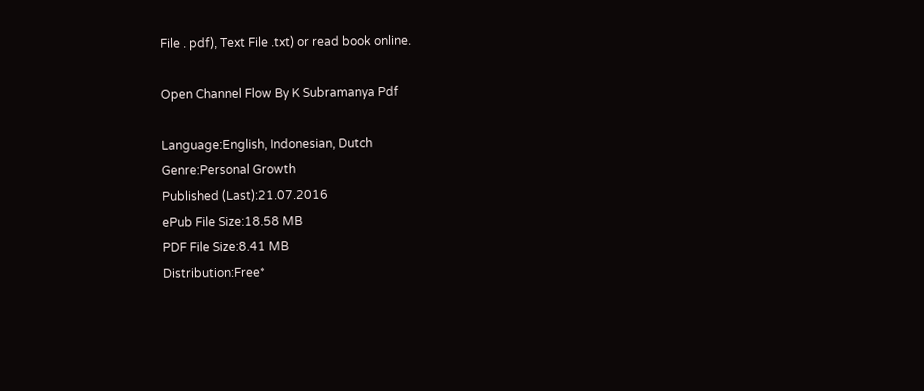File . pdf), Text File .txt) or read book online.

Open Channel Flow By K Subramanya Pdf

Language:English, Indonesian, Dutch
Genre:Personal Growth
Published (Last):21.07.2016
ePub File Size:18.58 MB
PDF File Size:8.41 MB
Distribution:Free*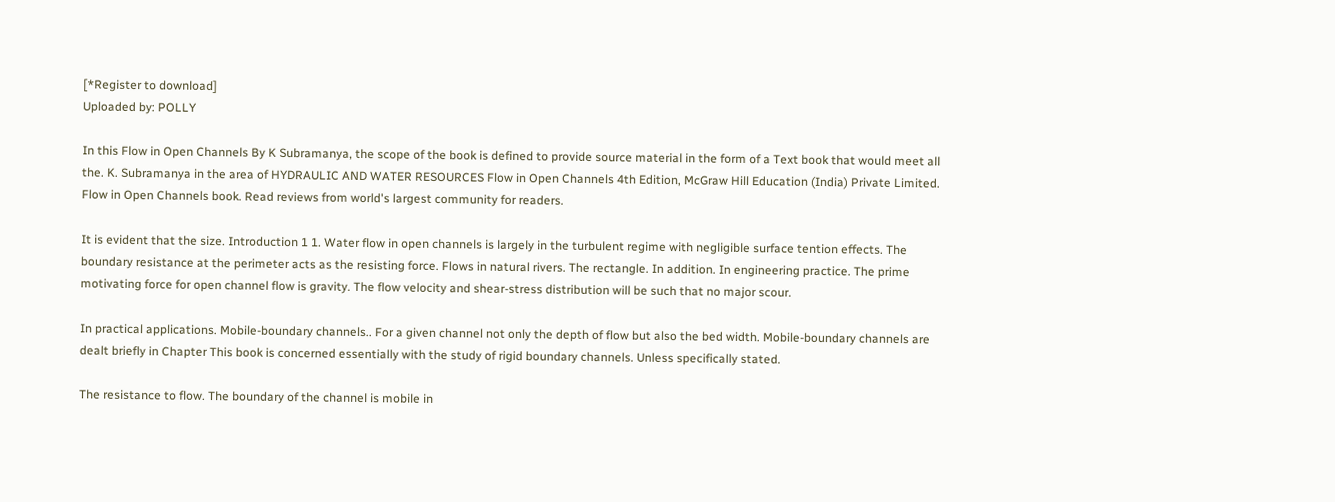[*Register to download]
Uploaded by: POLLY

In this Flow in Open Channels By K Subramanya, the scope of the book is defined to provide source material in the form of a Text book that would meet all the. K. Subramanya in the area of HYDRAULIC AND WATER RESOURCES Flow in Open Channels 4th Edition, McGraw Hill Education (India) Private Limited. Flow in Open Channels book. Read reviews from world's largest community for readers.

It is evident that the size. Introduction 1 1. Water flow in open channels is largely in the turbulent regime with negligible surface tention effects. The boundary resistance at the perimeter acts as the resisting force. Flows in natural rivers. The rectangle. In addition. In engineering practice. The prime motivating force for open channel flow is gravity. The flow velocity and shear-stress distribution will be such that no major scour.

In practical applications. Mobile-boundary channels.. For a given channel not only the depth of flow but also the bed width. Mobile-boundary channels are dealt briefly in Chapter This book is concerned essentially with the study of rigid boundary channels. Unless specifically stated.

The resistance to flow. The boundary of the channel is mobile in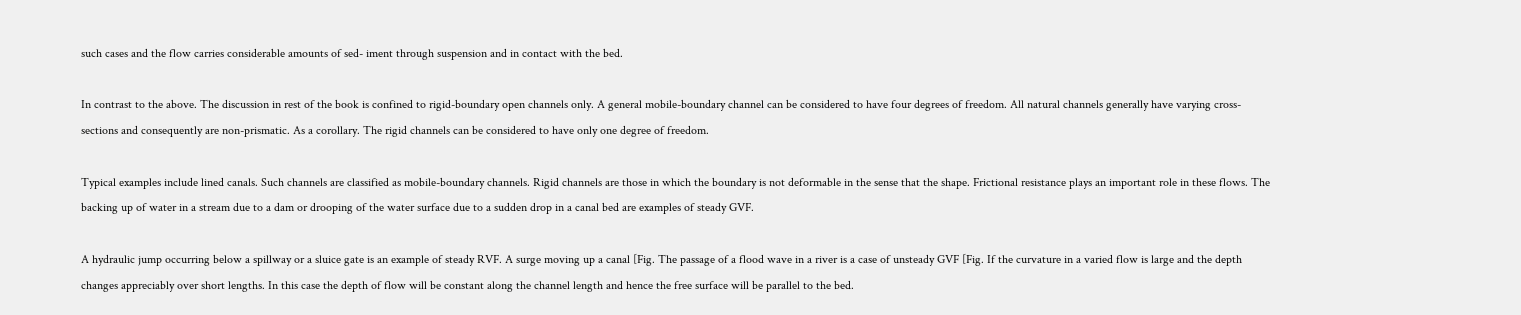such cases and the flow carries considerable amounts of sed- iment through suspension and in contact with the bed.

In contrast to the above. The discussion in rest of the book is confined to rigid-boundary open channels only. A general mobile-boundary channel can be considered to have four degrees of freedom. All natural channels generally have varying cross-sections and consequently are non-prismatic. As a corollary. The rigid channels can be considered to have only one degree of freedom.

Typical examples include lined canals. Such channels are classified as mobile-boundary channels. Rigid channels are those in which the boundary is not deformable in the sense that the shape. Frictional resistance plays an important role in these flows. The backing up of water in a stream due to a dam or drooping of the water surface due to a sudden drop in a canal bed are examples of steady GVF.

A hydraulic jump occurring below a spillway or a sluice gate is an example of steady RVF. A surge moving up a canal [Fig. The passage of a flood wave in a river is a case of unsteady GVF [Fig. If the curvature in a varied flow is large and the depth changes appreciably over short lengths. In this case the depth of flow will be constant along the channel length and hence the free surface will be parallel to the bed.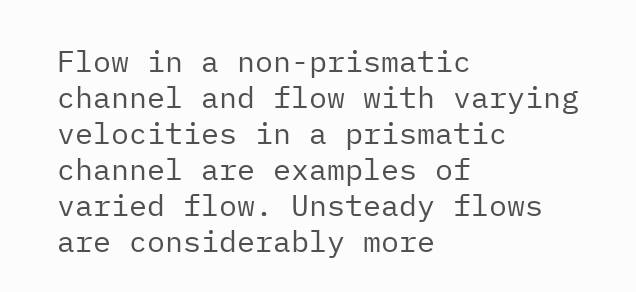Flow in a non-prismatic channel and flow with varying velocities in a prismatic channel are examples of varied flow. Unsteady flows are considerably more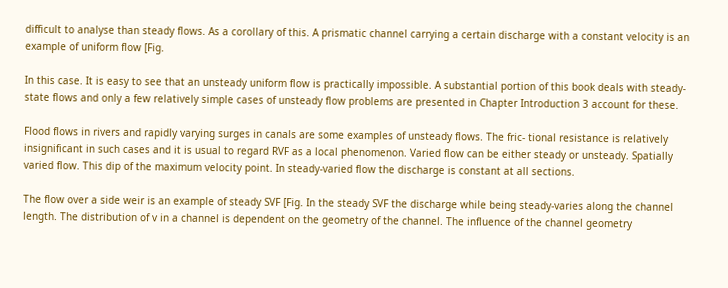difficult to analyse than steady flows. As a corollary of this. A prismatic channel carrying a certain discharge with a constant velocity is an example of uniform flow [Fig.

In this case. It is easy to see that an unsteady uniform flow is practically impossible. A substantial portion of this book deals with steady-state flows and only a few relatively simple cases of unsteady flow problems are presented in Chapter Introduction 3 account for these.

Flood flows in rivers and rapidly varying surges in canals are some examples of unsteady flows. The fric- tional resistance is relatively insignificant in such cases and it is usual to regard RVF as a local phenomenon. Varied flow can be either steady or unsteady. Spatially varied flow. This dip of the maximum velocity point. In steady-varied flow the discharge is constant at all sections.

The flow over a side weir is an example of steady SVF [Fig. In the steady SVF the discharge while being steady-varies along the channel length. The distribution of v in a channel is dependent on the geometry of the channel. The influence of the channel geometry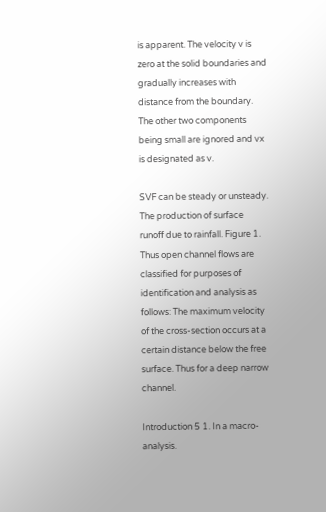is apparent. The velocity v is zero at the solid boundaries and gradually increases with distance from the boundary. The other two components being small are ignored and vx is designated as v.

SVF can be steady or unsteady. The production of surface runoff due to rainfall. Figure 1. Thus open channel flows are classified for purposes of identification and analysis as follows: The maximum velocity of the cross-section occurs at a certain distance below the free surface. Thus for a deep narrow channel.

Introduction 5 1. In a macro-analysis.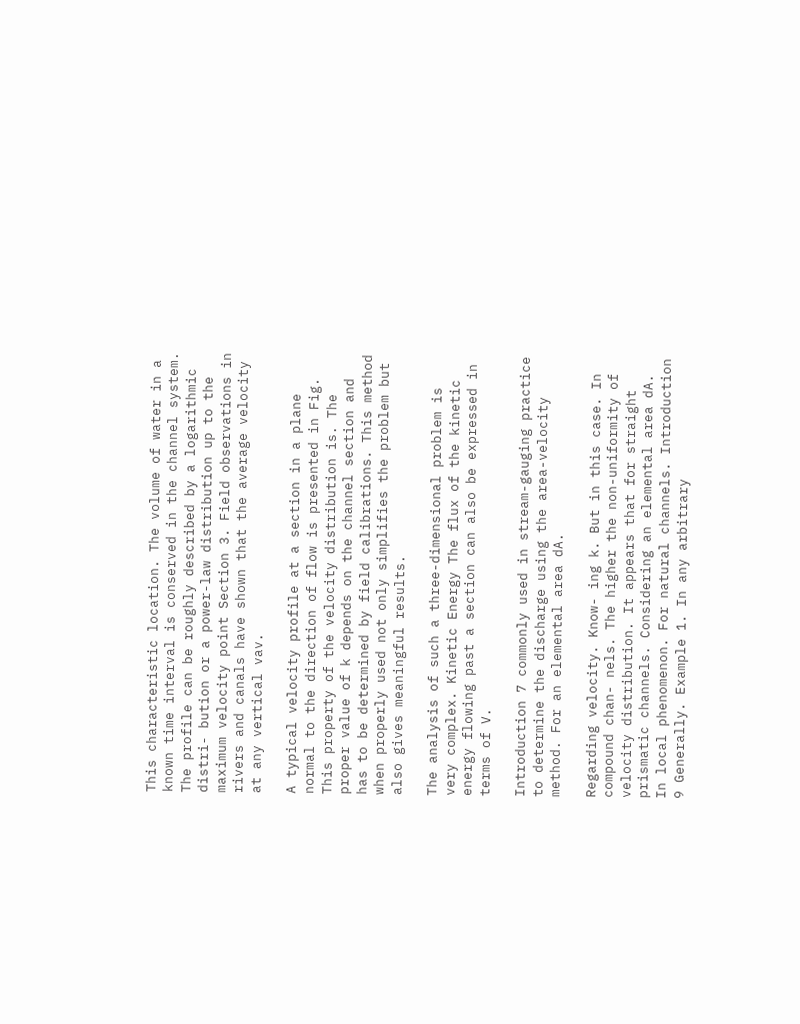This characteristic location. The volume of water in a known time interval is conserved in the channel system. The profile can be roughly described by a logarithmic distri- bution or a power-law distribution up to the maximum velocity point Section 3. Field observations in rivers and canals have shown that the average velocity at any vertical vav.

A typical velocity profile at a section in a plane normal to the direction of flow is presented in Fig. This property of the velocity distribution is. The proper value of k depends on the channel section and has to be determined by field calibrations. This method when properly used not only simplifies the problem but also gives meaningful results.

The analysis of such a three-dimensional problem is very complex. Kinetic Energy The flux of the kinetic energy flowing past a section can also be expressed in terms of V.

Introduction 7 commonly used in stream-gauging practice to determine the discharge using the area-velocity method. For an elemental area dA.

Regarding velocity. Know- ing k. But in this case. In compound chan- nels. The higher the non-uniformity of velocity distribution. It appears that for straight prismatic channels. Considering an elemental area dA. In local phenomenon. For natural channels. Introduction 9 Generally. Example 1. In any arbitrary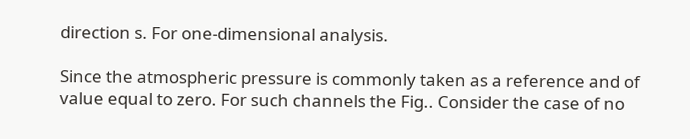direction s. For one-dimensional analysis.

Since the atmospheric pressure is commonly taken as a reference and of value equal to zero. For such channels the Fig.. Consider the case of no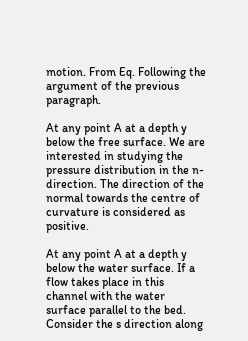motion. From Eq. Following the argument of the previous paragraph.

At any point A at a depth y below the free surface. We are interested in studying the pressure distribution in the n-direction. The direction of the normal towards the centre of curvature is considered as positive.

At any point A at a depth y below the water surface. If a flow takes place in this channel with the water surface parallel to the bed. Consider the s direction along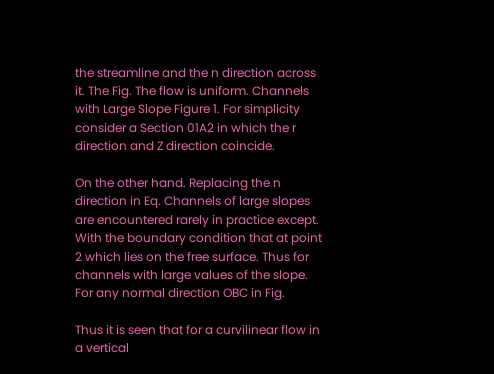the streamline and the n direction across it. The Fig. The flow is uniform. Channels with Large Slope Figure 1. For simplicity consider a Section 01A2 in which the r direction and Z direction coincide.

On the other hand. Replacing the n direction in Eq. Channels of large slopes are encountered rarely in practice except. With the boundary condition that at point 2 which lies on the free surface. Thus for channels with large values of the slope. For any normal direction OBC in Fig.

Thus it is seen that for a curvilinear flow in a vertical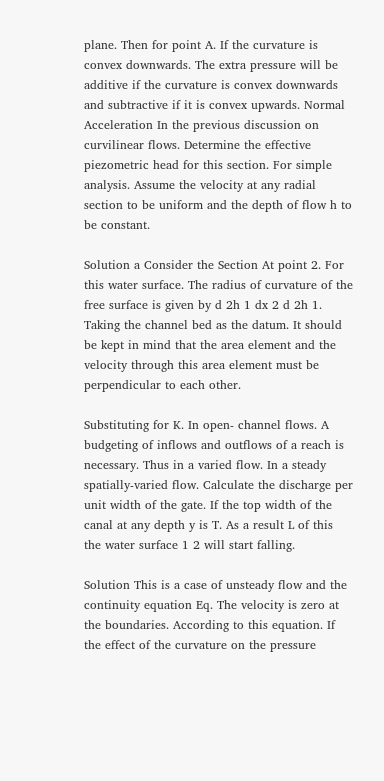plane. Then for point A. If the curvature is convex downwards. The extra pressure will be additive if the curvature is convex downwards and subtractive if it is convex upwards. Normal Acceleration In the previous discussion on curvilinear flows. Determine the effective piezometric head for this section. For simple analysis. Assume the velocity at any radial section to be uniform and the depth of flow h to be constant.

Solution a Consider the Section At point 2. For this water surface. The radius of curvature of the free surface is given by d 2h 1 dx 2 d 2h 1. Taking the channel bed as the datum. It should be kept in mind that the area element and the velocity through this area element must be perpendicular to each other.

Substituting for K. In open- channel flows. A budgeting of inflows and outflows of a reach is necessary. Thus in a varied flow. In a steady spatially-varied flow. Calculate the discharge per unit width of the gate. If the top width of the canal at any depth y is T. As a result L of this the water surface 1 2 will start falling.

Solution This is a case of unsteady flow and the continuity equation Eq. The velocity is zero at the boundaries. According to this equation. If the effect of the curvature on the pressure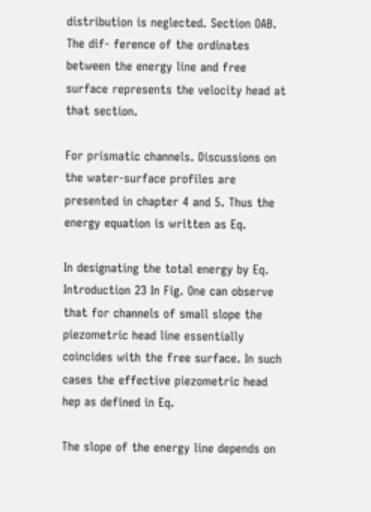distribution is neglected. Section OAB. The dif- ference of the ordinates between the energy line and free surface represents the velocity head at that section.

For prismatic channels. Discussions on the water-surface profiles are presented in chapter 4 and 5. Thus the energy equation is written as Eq.

In designating the total energy by Eq. Introduction 23 In Fig. One can observe that for channels of small slope the piezometric head line essentially coincides with the free surface. In such cases the effective piezometric head hep as defined in Eq.

The slope of the energy line depends on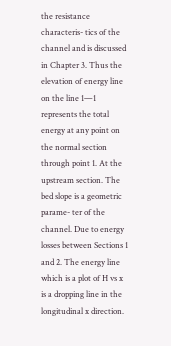the resistance characteris- tics of the channel and is discussed in Chapter 3. Thus the elevation of energy line on the line 1—1 represents the total energy at any point on the normal section through point 1. At the upstream section. The bed slope is a geometric parame- ter of the channel. Due to energy losses between Sections 1 and 2. The energy line which is a plot of H vs x is a dropping line in the longitudinal x direction.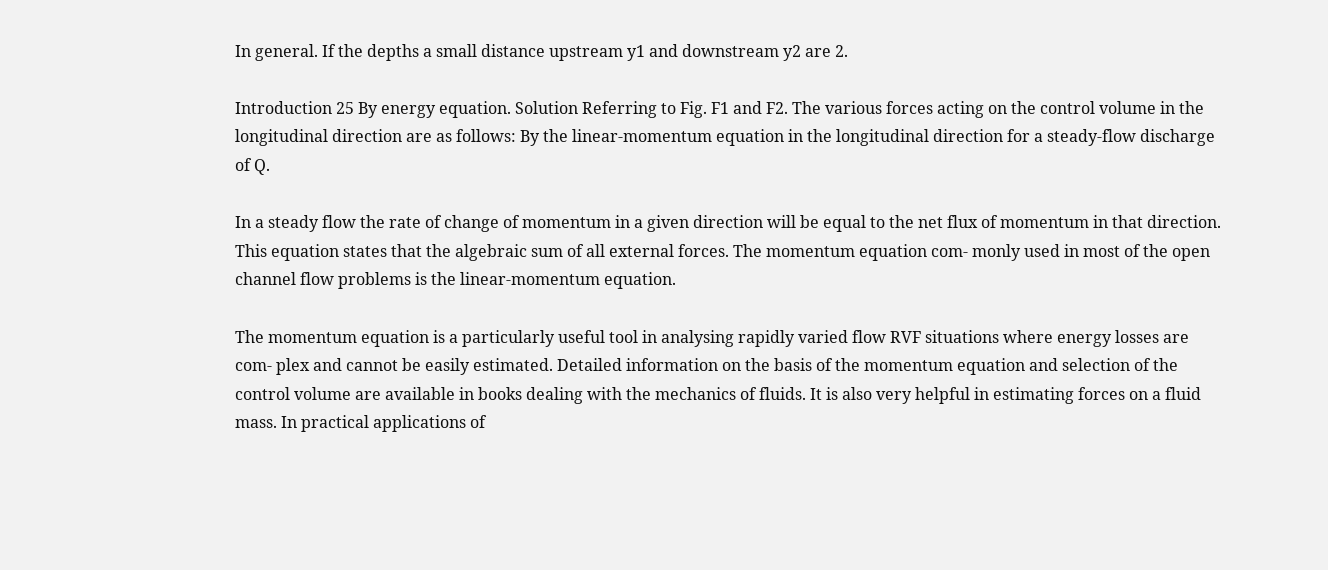In general. If the depths a small distance upstream y1 and downstream y2 are 2.

Introduction 25 By energy equation. Solution Referring to Fig. F1 and F2. The various forces acting on the control volume in the longitudinal direction are as follows: By the linear-momentum equation in the longitudinal direction for a steady-flow discharge of Q.

In a steady flow the rate of change of momentum in a given direction will be equal to the net flux of momentum in that direction. This equation states that the algebraic sum of all external forces. The momentum equation com- monly used in most of the open channel flow problems is the linear-momentum equation.

The momentum equation is a particularly useful tool in analysing rapidly varied flow RVF situations where energy losses are com- plex and cannot be easily estimated. Detailed information on the basis of the momentum equation and selection of the control volume are available in books dealing with the mechanics of fluids. It is also very helpful in estimating forces on a fluid mass. In practical applications of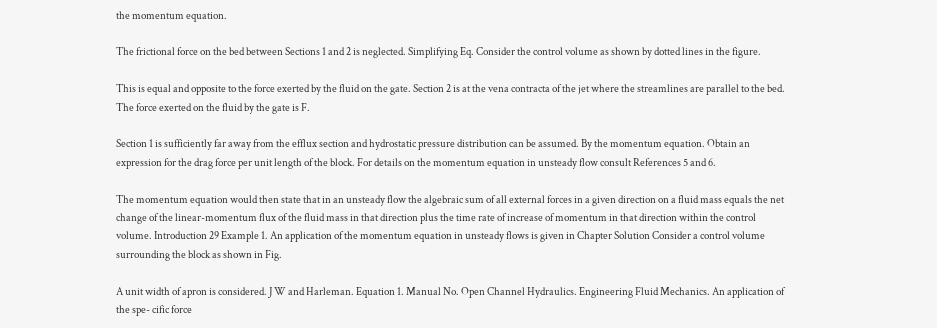the momentum equation.

The frictional force on the bed between Sections 1 and 2 is neglected. Simplifying Eq. Consider the control volume as shown by dotted lines in the figure.

This is equal and opposite to the force exerted by the fluid on the gate. Section 2 is at the vena contracta of the jet where the streamlines are parallel to the bed. The force exerted on the fluid by the gate is F.

Section 1 is sufficiently far away from the efflux section and hydrostatic pressure distribution can be assumed. By the momentum equation. Obtain an expression for the drag force per unit length of the block. For details on the momentum equation in unsteady flow consult References 5 and 6.

The momentum equation would then state that in an unsteady flow the algebraic sum of all external forces in a given direction on a fluid mass equals the net change of the linear-momentum flux of the fluid mass in that direction plus the time rate of increase of momentum in that direction within the control volume. Introduction 29 Example 1. An application of the momentum equation in unsteady flows is given in Chapter Solution Consider a control volume surrounding the block as shown in Fig.

A unit width of apron is considered. J W and Harleman. Equation 1. Manual No. Open Channel Hydraulics. Engineering Fluid Mechanics. An application of the spe- cific force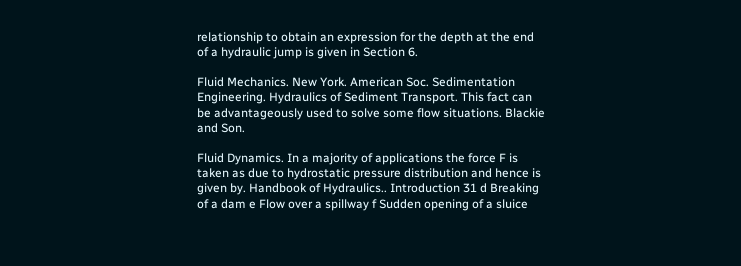relationship to obtain an expression for the depth at the end of a hydraulic jump is given in Section 6.

Fluid Mechanics. New York. American Soc. Sedimentation Engineering. Hydraulics of Sediment Transport. This fact can be advantageously used to solve some flow situations. Blackie and Son.

Fluid Dynamics. In a majority of applications the force F is taken as due to hydrostatic pressure distribution and hence is given by. Handbook of Hydraulics.. Introduction 31 d Breaking of a dam e Flow over a spillway f Sudden opening of a sluice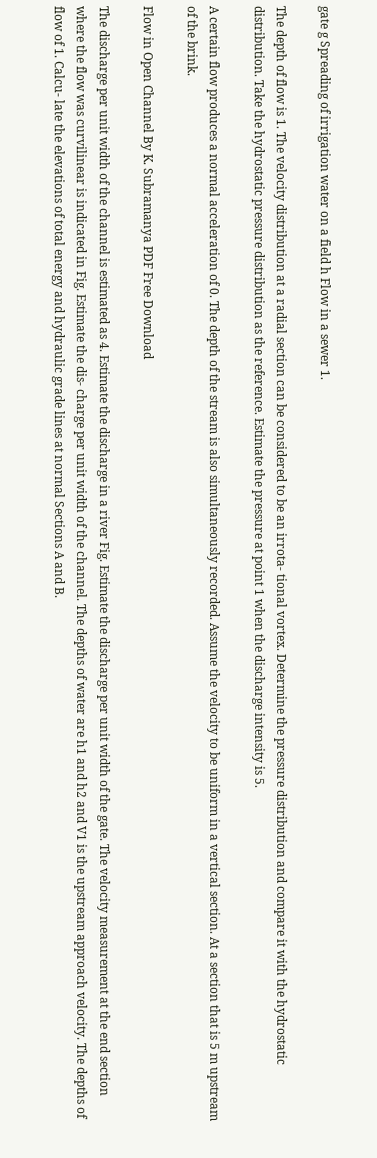gate g Spreading of irrigation water on a field h Flow in a sewer 1.

The depth of flow is 1. The velocity distribution at a radial section can be considered to be an irrota- tional vortex. Determine the pressure distribution and compare it with the hydrostatic distribution. Take the hydrostatic pressure distribution as the reference. Estimate the pressure at point 1 when the discharge intensity is 5.

A certain flow produces a normal acceleration of 0. The depth of the stream is also simultaneously recorded. Assume the velocity to be uniform in a vertical section. At a section that is 5 m upstream of the brink.

Flow in Open Channel By K. Subramanya PDF Free Download

The discharge per unit width of the channel is estimated as 4. Estimate the discharge in a river Fig. Estimate the discharge per unit width of the gate. The velocity measurement at the end section where the flow was curvilinear is indicated in Fig. Estimate the dis- charge per unit width of the channel. The depths of water are h1 and h2 and V1 is the upstream approach velocity. The depths of flow of 1. Calcu- late the elevations of total energy and hydraulic grade lines at normal Sections A and B.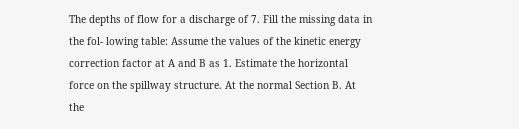The depths of flow for a discharge of 7. Fill the missing data in the fol- lowing table: Assume the values of the kinetic energy correction factor at A and B as 1. Estimate the horizontal force on the spillway structure. At the normal Section B. At the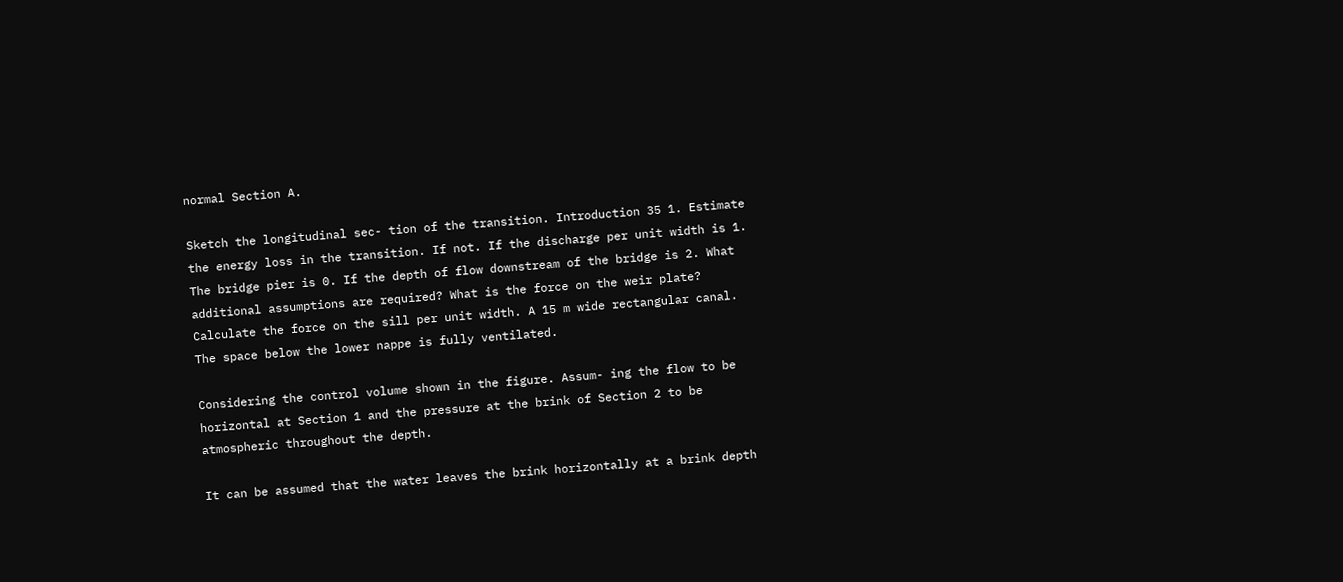normal Section A.

Sketch the longitudinal sec- tion of the transition. Introduction 35 1. Estimate the energy loss in the transition. If not. If the discharge per unit width is 1. The bridge pier is 0. If the depth of flow downstream of the bridge is 2. What additional assumptions are required? What is the force on the weir plate? Calculate the force on the sill per unit width. A 15 m wide rectangular canal. The space below the lower nappe is fully ventilated.

Considering the control volume shown in the figure. Assum- ing the flow to be horizontal at Section 1 and the pressure at the brink of Section 2 to be atmospheric throughout the depth.

It can be assumed that the water leaves the brink horizontally at a brink depth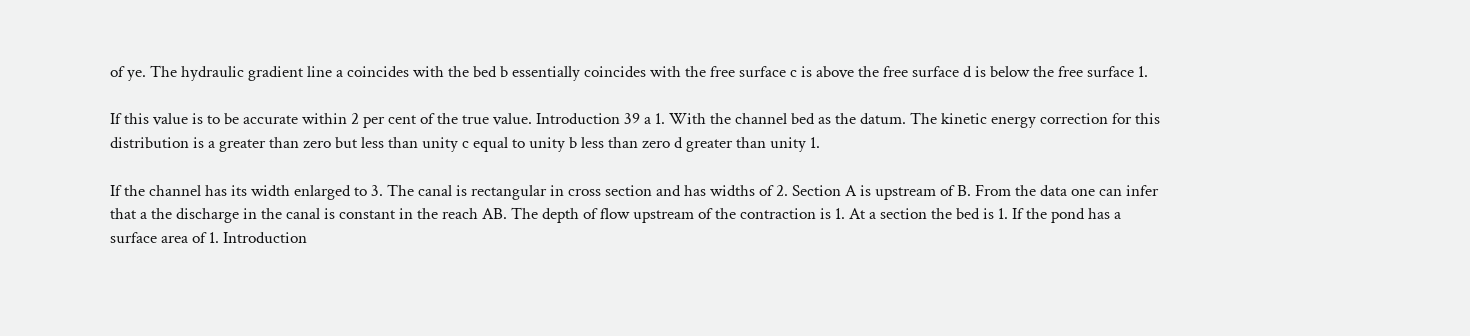of ye. The hydraulic gradient line a coincides with the bed b essentially coincides with the free surface c is above the free surface d is below the free surface 1.

If this value is to be accurate within 2 per cent of the true value. Introduction 39 a 1. With the channel bed as the datum. The kinetic energy correction for this distribution is a greater than zero but less than unity c equal to unity b less than zero d greater than unity 1.

If the channel has its width enlarged to 3. The canal is rectangular in cross section and has widths of 2. Section A is upstream of B. From the data one can infer that a the discharge in the canal is constant in the reach AB. The depth of flow upstream of the contraction is 1. At a section the bed is 1. If the pond has a surface area of 1. Introduction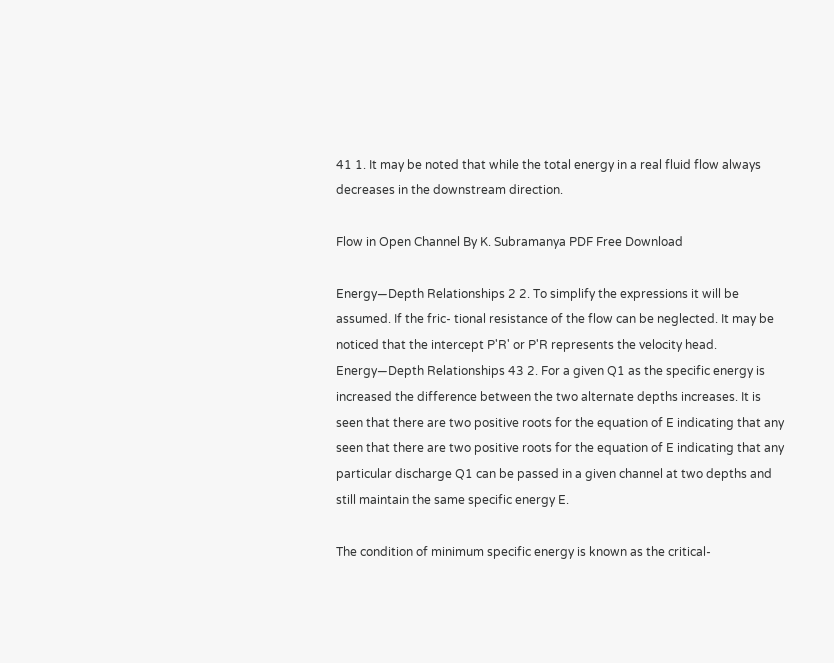41 1. It may be noted that while the total energy in a real fluid flow always decreases in the downstream direction.

Flow in Open Channel By K. Subramanya PDF Free Download

Energy—Depth Relationships 2 2. To simplify the expressions it will be assumed. If the fric- tional resistance of the flow can be neglected. It may be noticed that the intercept P'R' or P'R represents the velocity head. Energy—Depth Relationships 43 2. For a given Q1 as the specific energy is increased the difference between the two alternate depths increases. It is seen that there are two positive roots for the equation of E indicating that any seen that there are two positive roots for the equation of E indicating that any particular discharge Q1 can be passed in a given channel at two depths and still maintain the same specific energy E.

The condition of minimum specific energy is known as the critical-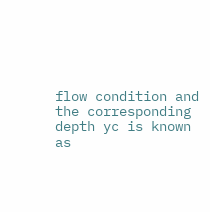flow condition and the corresponding depth yc is known as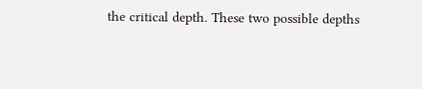the critical depth. These two possible depths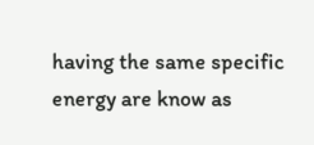having the same specific energy are know as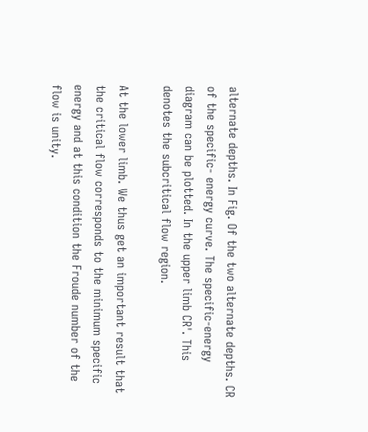alternate depths. In Fig. Of the two alternate depths. CR of the specific- energy curve. The specific-energy diagram can be plotted. In the upper limb CR'. This denotes the subcritical flow region.

At the lower limb. We thus get an important result that the critical flow corresponds to the minimum specific energy and at this condition the Froude number of the flow is unity.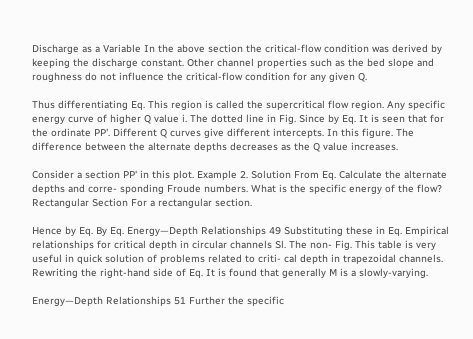Discharge as a Variable In the above section the critical-flow condition was derived by keeping the discharge constant. Other channel properties such as the bed slope and roughness do not influence the critical-flow condition for any given Q.

Thus differentiating Eq. This region is called the supercritical flow region. Any specific energy curve of higher Q value i. The dotted line in Fig. Since by Eq. It is seen that for the ordinate PP'. Different Q curves give different intercepts. In this figure. The difference between the alternate depths decreases as the Q value increases.

Consider a section PP' in this plot. Example 2. Solution From Eq. Calculate the alternate depths and corre- sponding Froude numbers. What is the specific energy of the flow? Rectangular Section For a rectangular section.

Hence by Eq. By Eq. Energy—Depth Relationships 49 Substituting these in Eq. Empirical relationships for critical depth in circular channels Sl. The non- Fig. This table is very useful in quick solution of problems related to criti- cal depth in trapezoidal channels. Rewriting the right-hand side of Eq. It is found that generally M is a slowly-varying.

Energy—Depth Relationships 51 Further the specific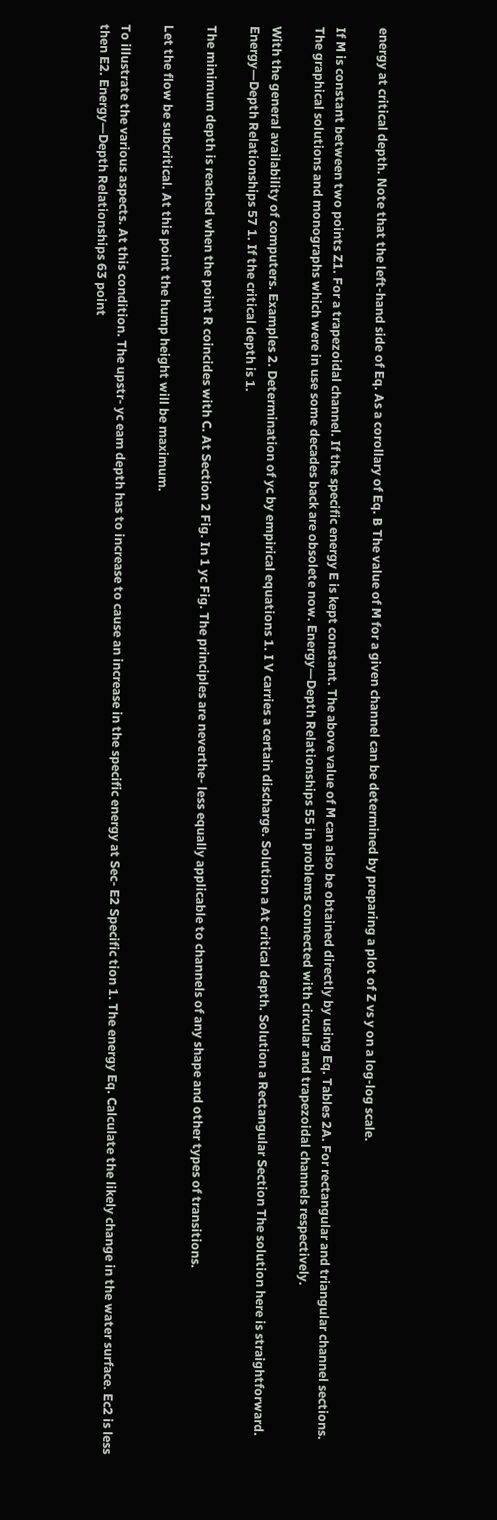energy at critical depth. Note that the left-hand side of Eq. As a corollary of Eq. B The value of M for a given channel can be determined by preparing a plot of Z vs y on a log-log scale.

If M is constant between two points Z1. For a trapezoidal channel. If the specific energy E is kept constant. The above value of M can also be obtained directly by using Eq. Tables 2A. For rectangular and triangular channel sections. The graphical solutions and monographs which were in use some decades back are obsolete now. Energy—Depth Relationships 55 in problems connected with circular and trapezoidal channels respectively.

With the general availability of computers. Examples 2. Determination of yc by empirical equations 1. I V carries a certain discharge. Solution a At critical depth. Solution a Rectangular Section The solution here is straightforward. Energy—Depth Relationships 57 1. If the critical depth is 1.

The minimum depth is reached when the point R coincides with C. At Section 2 Fig. In 1 yc Fig. The principles are neverthe- less equally applicable to channels of any shape and other types of transitions.

Let the flow be subcritical. At this point the hump height will be maximum.

To illustrate the various aspects. At this condition. The upstr- yc eam depth has to increase to cause an increase in the specific energy at Sec- E2 Specific tion 1. The energy Eq. Calculate the likely change in the water surface. Ec2 is less then E2. Energy—Depth Relationships 63 point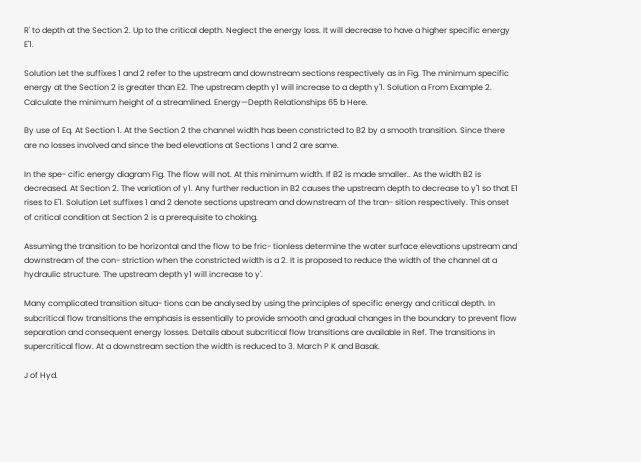R' to depth at the Section 2. Up to the critical depth. Neglect the energy loss. It will decrease to have a higher specific energy E'1.

Solution Let the suffixes 1 and 2 refer to the upstream and downstream sections respectively as in Fig. The minimum specific energy at the Section 2 is greater than E2. The upstream depth y1 will increase to a depth y'1. Solution a From Example 2. Calculate the minimum height of a streamlined. Energy—Depth Relationships 65 b Here.

By use of Eq. At Section 1. At the Section 2 the channel width has been constricted to B2 by a smooth transition. Since there are no losses involved and since the bed elevations at Sections 1 and 2 are same.

In the spe- cific energy diagram Fig. The flow will not. At this minimum width. If B2 is made smaller.. As the width B2 is decreased. At Section 2. The variation of y1. Any further reduction in B2 causes the upstream depth to decrease to y'1 so that E1 rises to E'1. Solution Let suffixes 1 and 2 denote sections upstream and downstream of the tran- sition respectively. This onset of critical condition at Section 2 is a prerequisite to choking.

Assuming the transition to be horizontal and the flow to be fric- tionless determine the water surface elevations upstream and downstream of the con- striction when the constricted width is a 2. It is proposed to reduce the width of the channel at a hydraulic structure. The upstream depth y1 will increase to y'.

Many complicated transition situa- tions can be analysed by using the principles of specific energy and critical depth. In subcritical flow transitions the emphasis is essentially to provide smooth and gradual changes in the boundary to prevent flow separation and consequent energy losses. Details about subcritical flow transitions are available in Ref. The transitions in supercritical flow. At a downstream section the width is reduced to 3. March P K and Basak.

J of Hyd.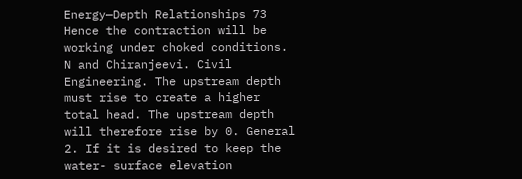Energy—Depth Relationships 73 Hence the contraction will be working under choked conditions. N and Chiranjeevi. Civil Engineering. The upstream depth must rise to create a higher total head. The upstream depth will therefore rise by 0. General 2. If it is desired to keep the water- surface elevation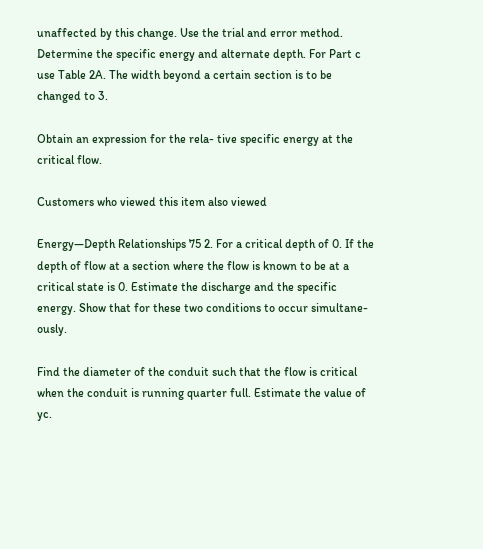unaffected by this change. Use the trial and error method. Determine the specific energy and alternate depth. For Part c use Table 2A. The width beyond a certain section is to be changed to 3.

Obtain an expression for the rela- tive specific energy at the critical flow.

Customers who viewed this item also viewed

Energy—Depth Relationships 75 2. For a critical depth of 0. If the depth of flow at a section where the flow is known to be at a critical state is 0. Estimate the discharge and the specific energy. Show that for these two conditions to occur simultane- ously.

Find the diameter of the conduit such that the flow is critical when the conduit is running quarter full. Estimate the value of yc.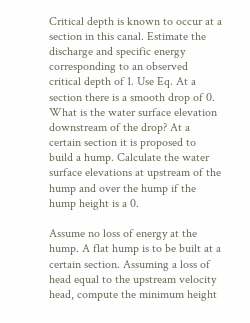Critical depth is known to occur at a section in this canal. Estimate the discharge and specific energy corresponding to an observed critical depth of 1. Use Eq. At a section there is a smooth drop of 0. What is the water surface elevation downstream of the drop? At a certain section it is proposed to build a hump. Calculate the water surface elevations at upstream of the hump and over the hump if the hump height is a 0.

Assume no loss of energy at the hump. A flat hump is to be built at a certain section. Assuming a loss of head equal to the upstream velocity head, compute the minimum height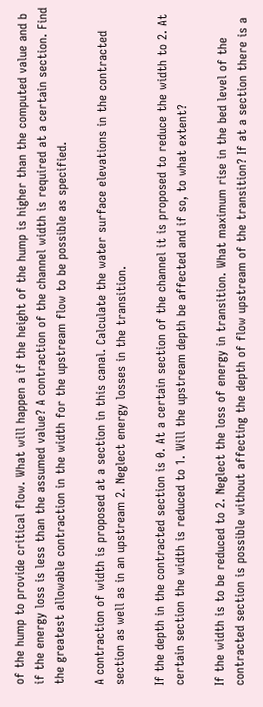of the hump to provide critical flow. What will happen a if the height of the hump is higher than the computed value and b if the energy loss is less than the assumed value? A contraction of the channel width is required at a certain section. Find the greatest allowable contraction in the width for the upstream flow to be possible as specified.

A contraction of width is proposed at a section in this canal. Calculate the water surface elevations in the contracted section as well as in an upstream 2. Neglect energy losses in the transition.

If the depth in the contracted section is 0. At a certain section of the channel it is proposed to reduce the width to 2. At certain section the width is reduced to 1. Will the upstream depth be affected and if so, to what extent?

If the width is to be reduced to 2. Neglect the loss of energy in transition. What maximum rise in the bed level of the contracted section is possible without affecting the depth of flow upstream of the transition? If at a section there is a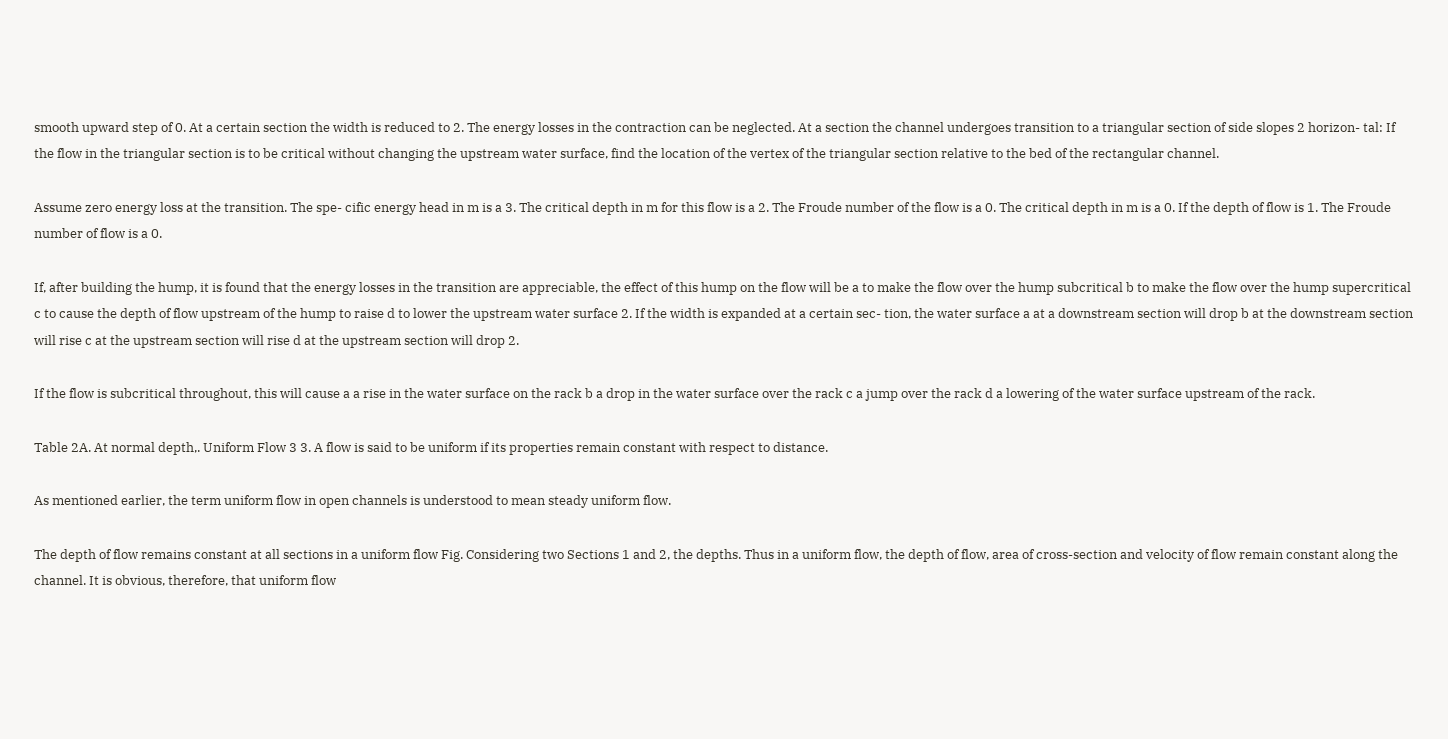smooth upward step of 0. At a certain section the width is reduced to 2. The energy losses in the contraction can be neglected. At a section the channel undergoes transition to a triangular section of side slopes 2 horizon- tal: If the flow in the triangular section is to be critical without changing the upstream water surface, find the location of the vertex of the triangular section relative to the bed of the rectangular channel.

Assume zero energy loss at the transition. The spe- cific energy head in m is a 3. The critical depth in m for this flow is a 2. The Froude number of the flow is a 0. The critical depth in m is a 0. If the depth of flow is 1. The Froude number of flow is a 0.

If, after building the hump, it is found that the energy losses in the transition are appreciable, the effect of this hump on the flow will be a to make the flow over the hump subcritical b to make the flow over the hump supercritical c to cause the depth of flow upstream of the hump to raise d to lower the upstream water surface 2. If the width is expanded at a certain sec- tion, the water surface a at a downstream section will drop b at the downstream section will rise c at the upstream section will rise d at the upstream section will drop 2.

If the flow is subcritical throughout, this will cause a a rise in the water surface on the rack b a drop in the water surface over the rack c a jump over the rack d a lowering of the water surface upstream of the rack.

Table 2A. At normal depth,. Uniform Flow 3 3. A flow is said to be uniform if its properties remain constant with respect to distance.

As mentioned earlier, the term uniform flow in open channels is understood to mean steady uniform flow.

The depth of flow remains constant at all sections in a uniform flow Fig. Considering two Sections 1 and 2, the depths. Thus in a uniform flow, the depth of flow, area of cross-section and velocity of flow remain constant along the channel. It is obvious, therefore, that uniform flow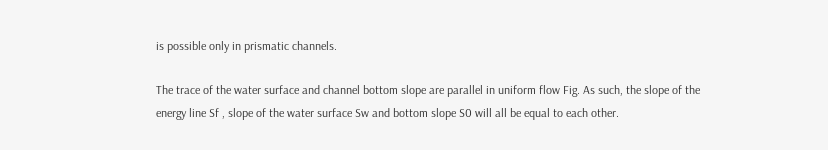is possible only in prismatic channels.

The trace of the water surface and channel bottom slope are parallel in uniform flow Fig. As such, the slope of the energy line Sf , slope of the water surface Sw and bottom slope S0 will all be equal to each other.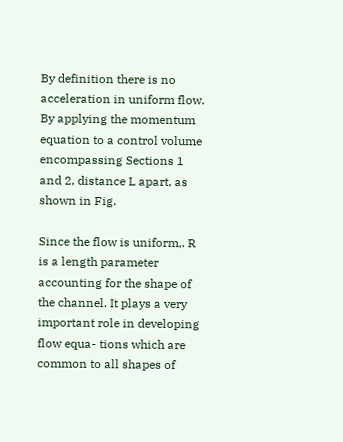By definition there is no acceleration in uniform flow. By applying the momentum equation to a control volume encompassing Sections 1 and 2, distance L apart, as shown in Fig.

Since the flow is uniform,. R is a length parameter accounting for the shape of the channel. It plays a very important role in developing flow equa- tions which are common to all shapes of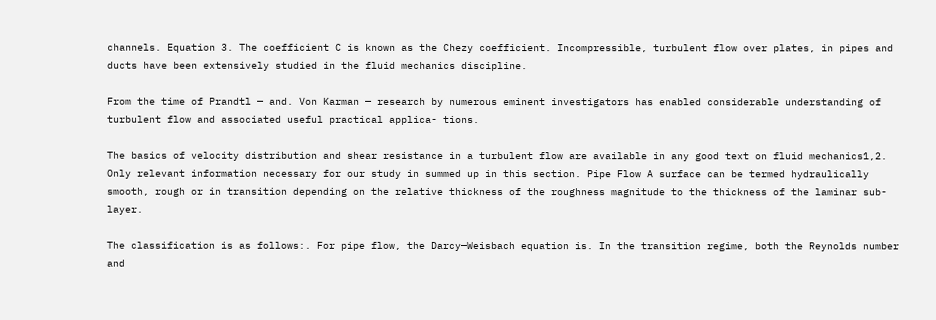channels. Equation 3. The coefficient C is known as the Chezy coefficient. Incompressible, turbulent flow over plates, in pipes and ducts have been extensively studied in the fluid mechanics discipline.

From the time of Prandtl — and. Von Karman — research by numerous eminent investigators has enabled considerable understanding of turbulent flow and associated useful practical applica- tions.

The basics of velocity distribution and shear resistance in a turbulent flow are available in any good text on fluid mechanics1,2. Only relevant information necessary for our study in summed up in this section. Pipe Flow A surface can be termed hydraulically smooth, rough or in transition depending on the relative thickness of the roughness magnitude to the thickness of the laminar sub-layer.

The classification is as follows:. For pipe flow, the Darcy—Weisbach equation is. In the transition regime, both the Reynolds number and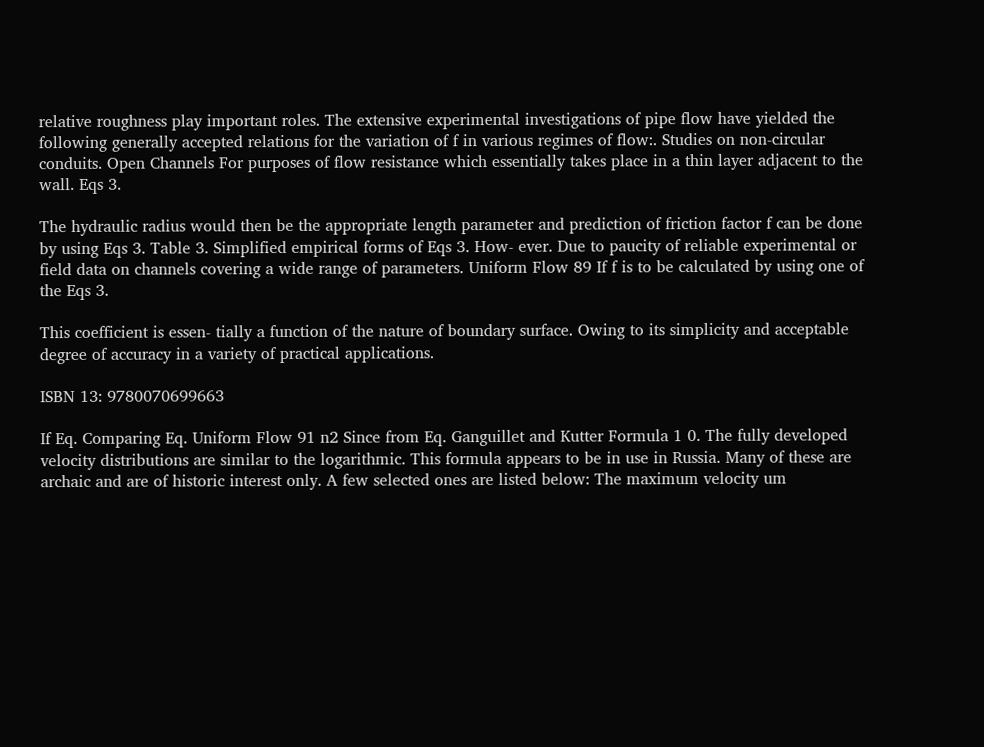relative roughness play important roles. The extensive experimental investigations of pipe flow have yielded the following generally accepted relations for the variation of f in various regimes of flow:. Studies on non-circular conduits. Open Channels For purposes of flow resistance which essentially takes place in a thin layer adjacent to the wall. Eqs 3.

The hydraulic radius would then be the appropriate length parameter and prediction of friction factor f can be done by using Eqs 3. Table 3. Simplified empirical forms of Eqs 3. How- ever. Due to paucity of reliable experimental or field data on channels covering a wide range of parameters. Uniform Flow 89 If f is to be calculated by using one of the Eqs 3.

This coefficient is essen- tially a function of the nature of boundary surface. Owing to its simplicity and acceptable degree of accuracy in a variety of practical applications.

ISBN 13: 9780070699663

If Eq. Comparing Eq. Uniform Flow 91 n2 Since from Eq. Ganguillet and Kutter Formula 1 0. The fully developed velocity distributions are similar to the logarithmic. This formula appears to be in use in Russia. Many of these are archaic and are of historic interest only. A few selected ones are listed below: The maximum velocity um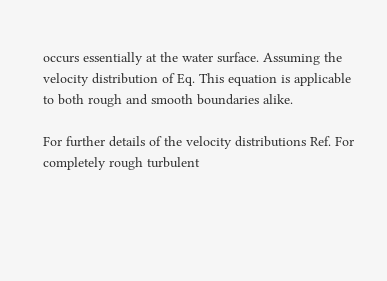occurs essentially at the water surface. Assuming the velocity distribution of Eq. This equation is applicable to both rough and smooth boundaries alike.

For further details of the velocity distributions Ref. For completely rough turbulent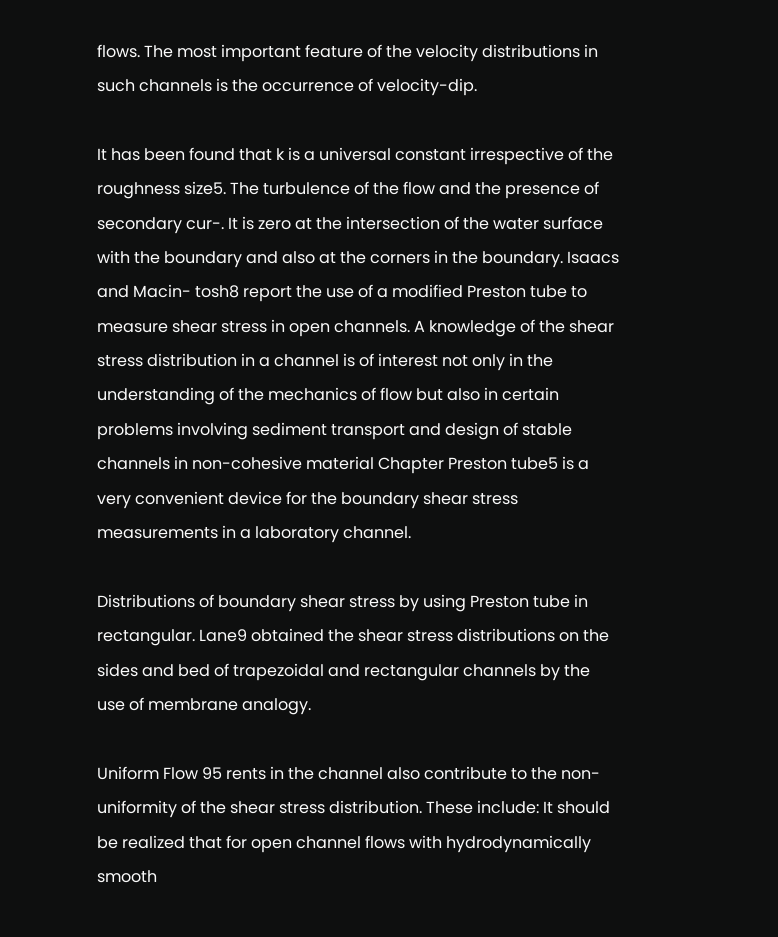flows. The most important feature of the velocity distributions in such channels is the occurrence of velocity-dip.

It has been found that k is a universal constant irrespective of the roughness size5. The turbulence of the flow and the presence of secondary cur-. It is zero at the intersection of the water surface with the boundary and also at the corners in the boundary. Isaacs and Macin- tosh8 report the use of a modified Preston tube to measure shear stress in open channels. A knowledge of the shear stress distribution in a channel is of interest not only in the understanding of the mechanics of flow but also in certain problems involving sediment transport and design of stable channels in non-cohesive material Chapter Preston tube5 is a very convenient device for the boundary shear stress measurements in a laboratory channel.

Distributions of boundary shear stress by using Preston tube in rectangular. Lane9 obtained the shear stress distributions on the sides and bed of trapezoidal and rectangular channels by the use of membrane analogy.

Uniform Flow 95 rents in the channel also contribute to the non-uniformity of the shear stress distribution. These include: It should be realized that for open channel flows with hydrodynamically smooth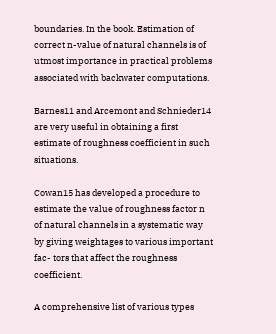boundaries. In the book. Estimation of correct n-value of natural channels is of utmost importance in practical problems associated with backwater computations.

Barnes11 and Arcemont and Schnieder14 are very useful in obtaining a first estimate of roughness coefficient in such situations.

Cowan15 has developed a procedure to estimate the value of roughness factor n of natural channels in a systematic way by giving weightages to various important fac- tors that affect the roughness coefficient.

A comprehensive list of various types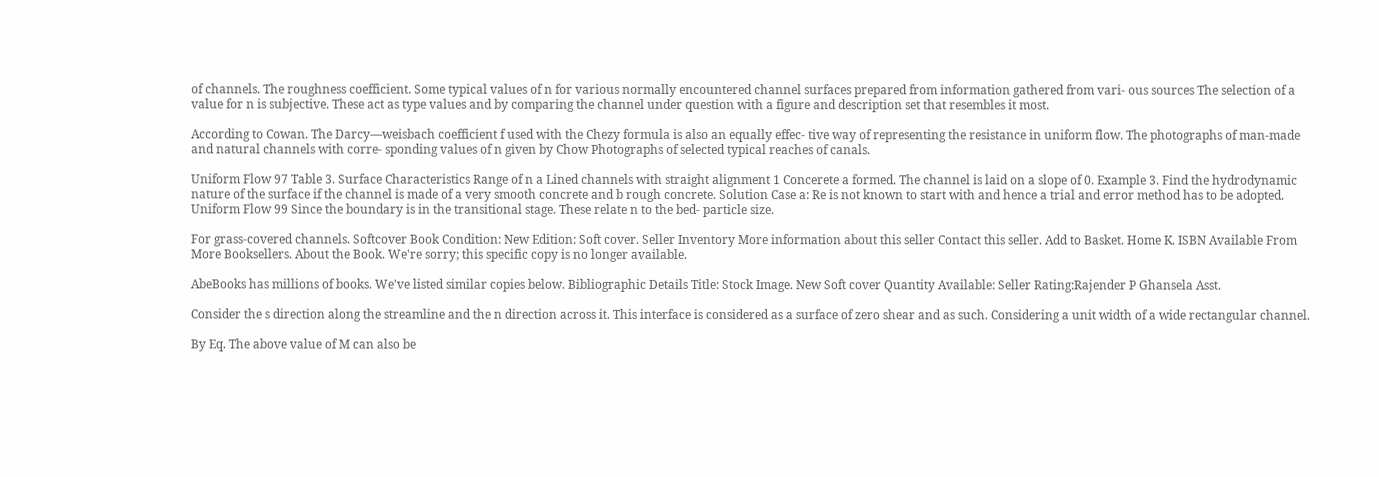of channels. The roughness coefficient. Some typical values of n for various normally encountered channel surfaces prepared from information gathered from vari- ous sources The selection of a value for n is subjective. These act as type values and by comparing the channel under question with a figure and description set that resembles it most.

According to Cowan. The Darcy—weisbach coefficient f used with the Chezy formula is also an equally effec- tive way of representing the resistance in uniform flow. The photographs of man-made and natural channels with corre- sponding values of n given by Chow Photographs of selected typical reaches of canals.

Uniform Flow 97 Table 3. Surface Characteristics Range of n a Lined channels with straight alignment 1 Concerete a formed. The channel is laid on a slope of 0. Example 3. Find the hydrodynamic nature of the surface if the channel is made of a very smooth concrete and b rough concrete. Solution Case a: Re is not known to start with and hence a trial and error method has to be adopted. Uniform Flow 99 Since the boundary is in the transitional stage. These relate n to the bed- particle size.

For grass-covered channels. Softcover Book Condition: New Edition: Soft cover. Seller Inventory More information about this seller Contact this seller. Add to Basket. Home K. ISBN Available From More Booksellers. About the Book. We're sorry; this specific copy is no longer available.

AbeBooks has millions of books. We've listed similar copies below. Bibliographic Details Title: Stock Image. New Soft cover Quantity Available: Seller Rating:Rajender P Ghansela Asst.

Consider the s direction along the streamline and the n direction across it. This interface is considered as a surface of zero shear and as such. Considering a unit width of a wide rectangular channel.

By Eq. The above value of M can also be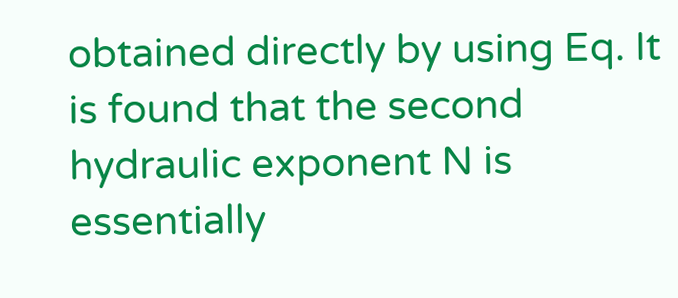obtained directly by using Eq. It is found that the second hydraulic exponent N is essentially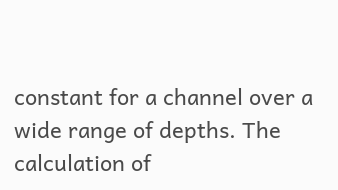constant for a channel over a wide range of depths. The calculation of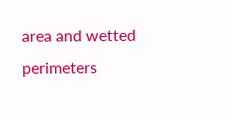area and wetted perimeters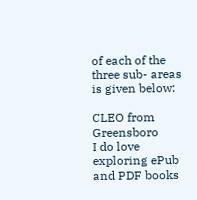of each of the three sub- areas is given below:

CLEO from Greensboro
I do love exploring ePub and PDF books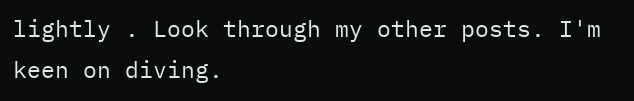lightly . Look through my other posts. I'm keen on diving.